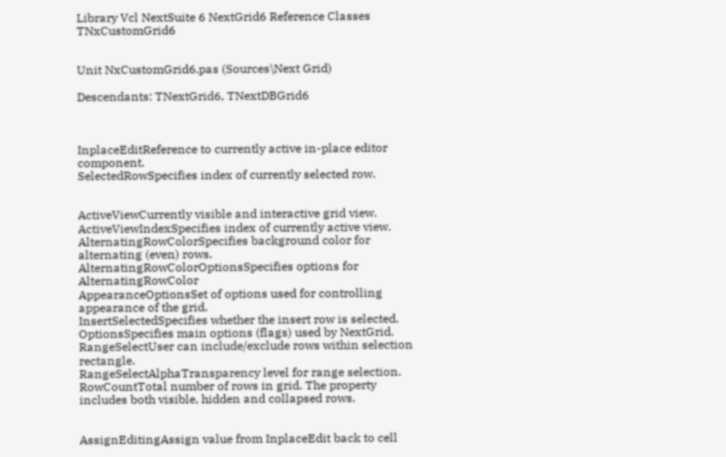Library Vcl NextSuite 6 NextGrid6 Reference Classes TNxCustomGrid6


Unit NxCustomGrid6.pas (Sources\Next Grid)

Descendants: TNextGrid6, TNextDBGrid6



InplaceEditReference to currently active in-place editor component.
SelectedRowSpecifies index of currently selected row.


ActiveViewCurrently visible and interactive grid view.
ActiveViewIndexSpecifies index of currently active view.
AlternatingRowColorSpecifies background color for alternating (even) rows.
AlternatingRowColorOptionsSpecifies options for AlternatingRowColor
AppearanceOptionsSet of options used for controlling appearance of the grid.
InsertSelectedSpecifies whether the insert row is selected.
OptionsSpecifies main options (flags) used by NextGrid.
RangeSelectUser can include/exclude rows within selection rectangle.
RangeSelectAlphaTransparency level for range selection.
RowCountTotal number of rows in grid. The property includes both visible, hidden and collapsed rows.


AssignEditingAssign value from InplaceEdit back to cell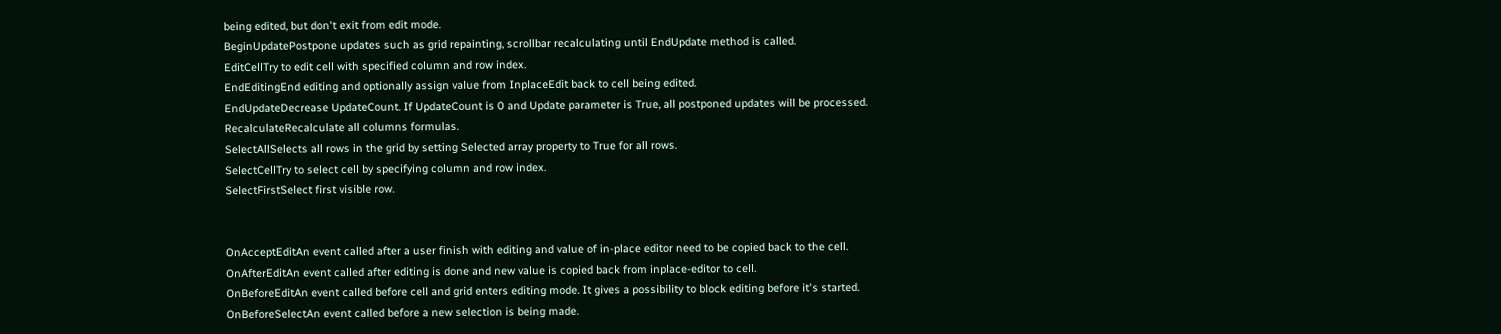being edited, but don't exit from edit mode.
BeginUpdatePostpone updates such as grid repainting, scrollbar recalculating until EndUpdate method is called.
EditCellTry to edit cell with specified column and row index.
EndEditingEnd editing and optionally assign value from InplaceEdit back to cell being edited.
EndUpdateDecrease UpdateCount. If UpdateCount is 0 and Update parameter is True, all postponed updates will be processed.
RecalculateRecalculate all columns formulas.
SelectAllSelects all rows in the grid by setting Selected array property to True for all rows.
SelectCellTry to select cell by specifying column and row index.
SelectFirstSelect first visible row.


OnAcceptEditAn event called after a user finish with editing and value of in-place editor need to be copied back to the cell.
OnAfterEditAn event called after editing is done and new value is copied back from inplace-editor to cell.
OnBeforeEditAn event called before cell and grid enters editing mode. It gives a possibility to block editing before it's started.
OnBeforeSelectAn event called before a new selection is being made.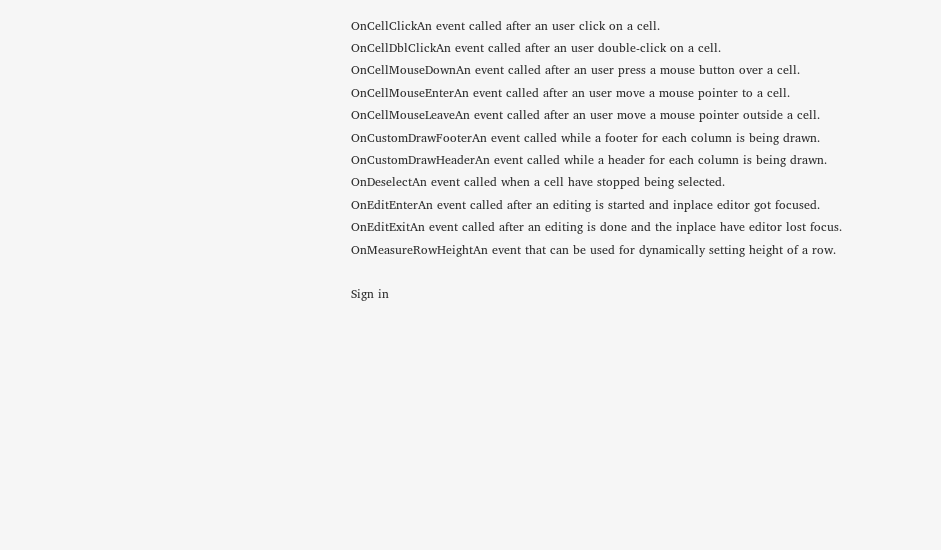OnCellClickAn event called after an user click on a cell.
OnCellDblClickAn event called after an user double-click on a cell.
OnCellMouseDownAn event called after an user press a mouse button over a cell.
OnCellMouseEnterAn event called after an user move a mouse pointer to a cell.
OnCellMouseLeaveAn event called after an user move a mouse pointer outside a cell.
OnCustomDrawFooterAn event called while a footer for each column is being drawn.
OnCustomDrawHeaderAn event called while a header for each column is being drawn.
OnDeselectAn event called when a cell have stopped being selected.
OnEditEnterAn event called after an editing is started and inplace editor got focused.
OnEditExitAn event called after an editing is done and the inplace have editor lost focus.
OnMeasureRowHeightAn event that can be used for dynamically setting height of a row.

Sign in